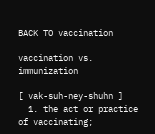BACK TO vaccination

vaccination vs. immunization

[ vak-suh-ney-shuhn ]
  1. the act or practice of vaccinating;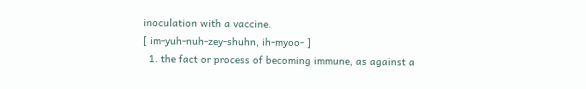inoculation with a vaccine.
[ im-yuh-nuh-zey-shuhn, ih-myoo- ]
  1. the fact or process of becoming immune, as against a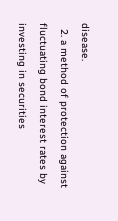disease.
  2. a method of protection against fluctuating bond interest rates by investing in securities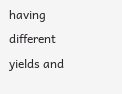having different yields and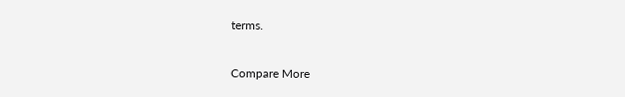terms.

Compare More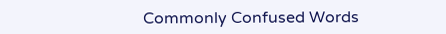Commonly Confused Words